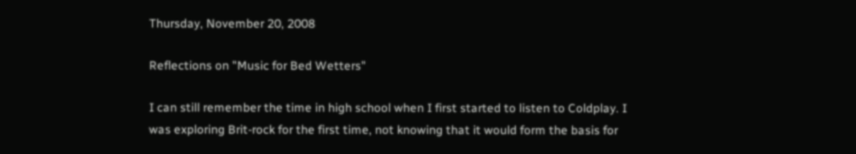Thursday, November 20, 2008

Reflections on "Music for Bed Wetters"

I can still remember the time in high school when I first started to listen to Coldplay. I was exploring Brit-rock for the first time, not knowing that it would form the basis for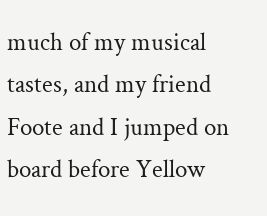much of my musical tastes, and my friend Foote and I jumped on board before Yellow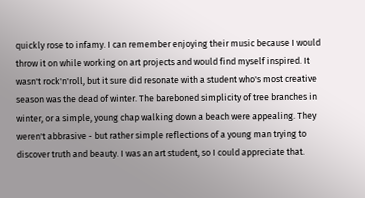quickly rose to infamy. I can remember enjoying their music because I would throw it on while working on art projects and would find myself inspired. It wasn't rock'n'roll, but it sure did resonate with a student who's most creative season was the dead of winter. The bareboned simplicity of tree branches in winter, or a simple, young chap walking down a beach were appealing. They weren't abbrasive - but rather simple reflections of a young man trying to discover truth and beauty. I was an art student, so I could appreciate that.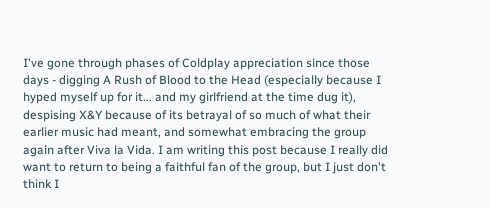I've gone through phases of Coldplay appreciation since those days - digging A Rush of Blood to the Head (especially because I hyped myself up for it... and my girlfriend at the time dug it), despising X&Y because of its betrayal of so much of what their earlier music had meant, and somewhat embracing the group again after Viva la Vida. I am writing this post because I really did want to return to being a faithful fan of the group, but I just don't think I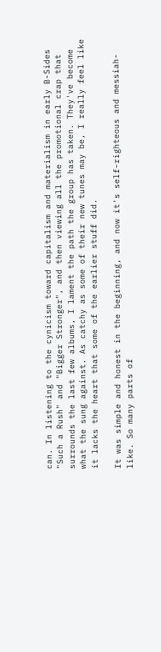can. In listening to the cynicism toward capitalism and materialism in early B-Sides "Such a Rush" and "Bigger Stronger", and then viewing all the promotional crap that surrounds the last few albums, I lament the path the group has taken. They've become what the sung against. As catchy as some of their new tunes may be, I really feel like it lacks the heart that some of the earlier stuff did.

It was simple and honest in the beginning, and now it's self-righteous and messiah-like. So many parts of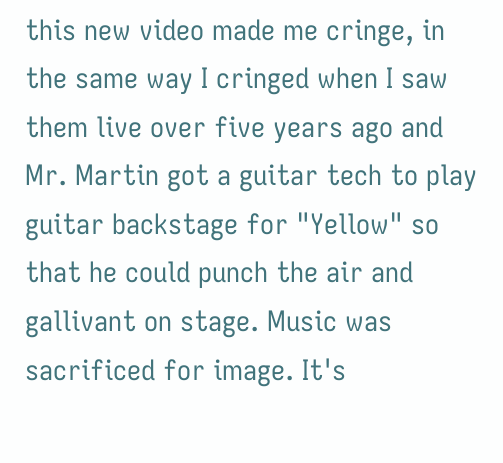this new video made me cringe, in the same way I cringed when I saw them live over five years ago and Mr. Martin got a guitar tech to play guitar backstage for "Yellow" so that he could punch the air and gallivant on stage. Music was sacrificed for image. It's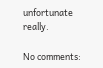unfortunate really.

No comments: